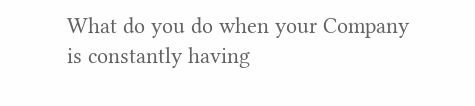What do you do when your Company is constantly having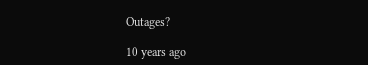Outages?

10 years ago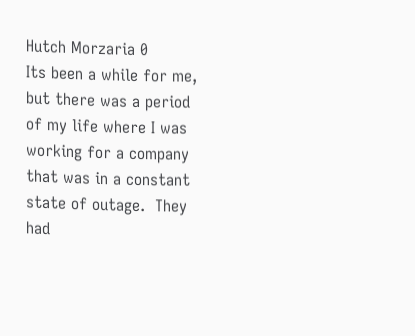Hutch Morzaria 0
Its been a while for me, but there was a period of my life where I was working for a company that was in a constant state of outage.  They had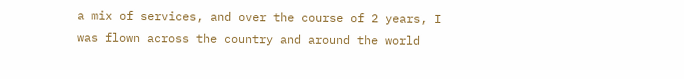a mix of services, and over the course of 2 years, I was flown across the country and around the world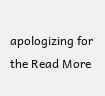apologizing for the Read More